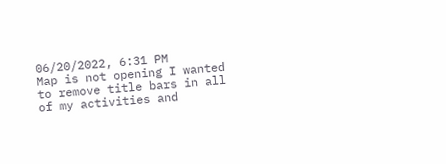06/20/2022, 6:31 PM
Map is not opening I wanted to remove title bars in all of my activities and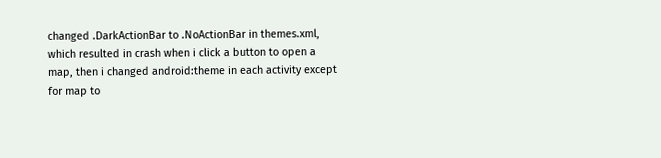changed .DarkActionBar to .NoActionBar in themes.xml, which resulted in crash when i click a button to open a map, then i changed android:theme in each activity except for map to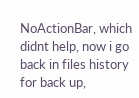NoActionBar, which didnt help, now i go back in files history for back up,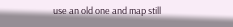use an old one and map still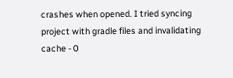crashes when opened. I tried syncing project with gradle files and invalidating cache - 0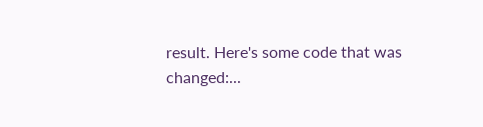result. Here's some code that was changed:...